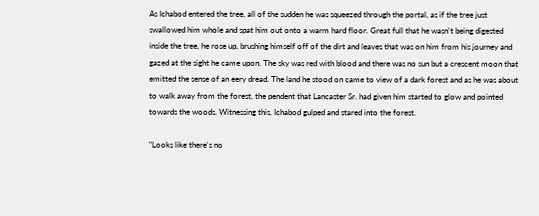As Ichabod entered the tree, all of the sudden he was squeezed through the portal, as if the tree just swallowed him whole and spat him out onto a warm hard floor. Great full that he wasn't being digested inside the tree, he rose up, brushing himself off of the dirt and leaves that was on him from his journey and gazed at the sight he came upon. The sky was red with blood and there was no sun but a crescent moon that emitted the sense of an eery dread. The land he stood on came to view of a dark forest and as he was about to walk away from the forest, the pendent that Lancaster Sr. had given him started to glow and pointed towards the woods. Witnessing this, Ichabod gulped and stared into the forest.

"Looks like there's no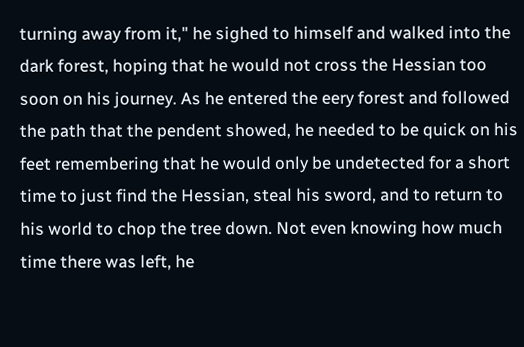turning away from it," he sighed to himself and walked into the dark forest, hoping that he would not cross the Hessian too soon on his journey. As he entered the eery forest and followed the path that the pendent showed, he needed to be quick on his feet remembering that he would only be undetected for a short time to just find the Hessian, steal his sword, and to return to his world to chop the tree down. Not even knowing how much time there was left, he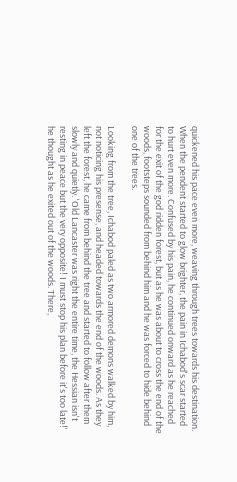quickened his pace even more, weaving through trees towards his destination. When the pendent started to glow brighter, the pain in Ichabod's scar started to hurt even more. Confused by his pain, he continued onward as he reached for the exit of the god ridden forest, but as he was about to cross the end of the woods, footsteps sounded from behind him and he was forced to hide behind one of the trees.

Looking from the tree, Ichabod paled as two armored demons walked by him, not noticing his presense, and headed towards the end of the woods. As they left the forest, he came from behind the tree and started to follow after them slowly and quietly. 'Old Lancaster was right the entire time, the Hessian isn't resting in peace but the very opposite! I must stop his plan before it's too late!' he thought as he exited out of the woods. There,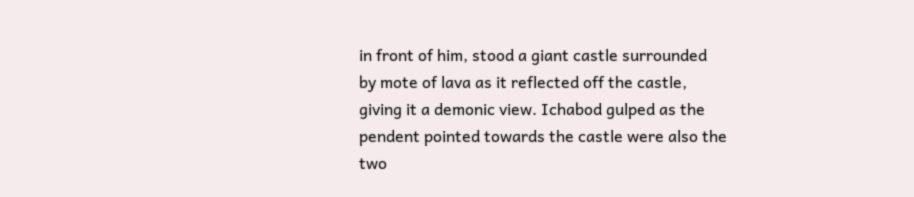in front of him, stood a giant castle surrounded by mote of lava as it reflected off the castle, giving it a demonic view. Ichabod gulped as the pendent pointed towards the castle were also the two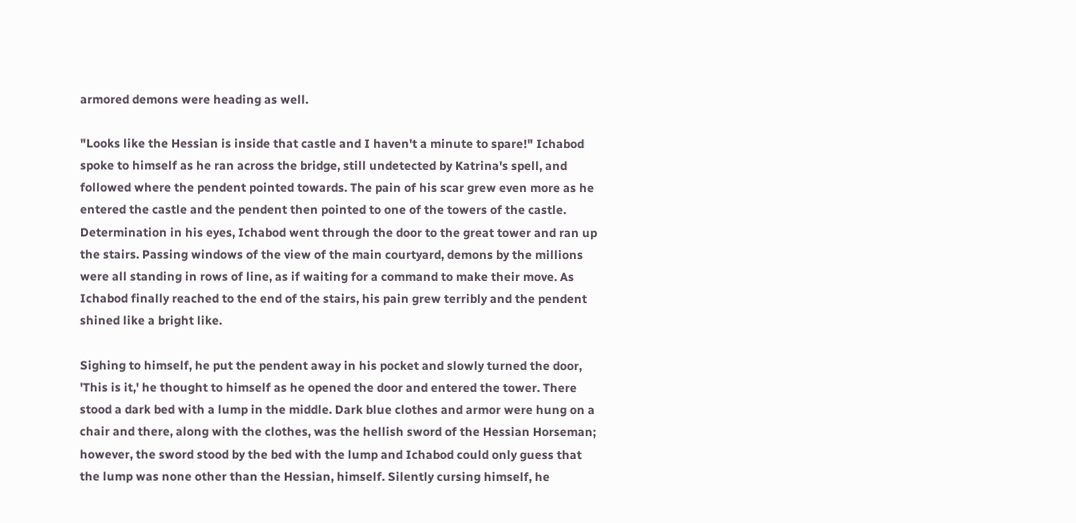armored demons were heading as well.

"Looks like the Hessian is inside that castle and I haven't a minute to spare!" Ichabod spoke to himself as he ran across the bridge, still undetected by Katrina's spell, and followed where the pendent pointed towards. The pain of his scar grew even more as he entered the castle and the pendent then pointed to one of the towers of the castle. Determination in his eyes, Ichabod went through the door to the great tower and ran up the stairs. Passing windows of the view of the main courtyard, demons by the millions were all standing in rows of line, as if waiting for a command to make their move. As Ichabod finally reached to the end of the stairs, his pain grew terribly and the pendent shined like a bright like.

Sighing to himself, he put the pendent away in his pocket and slowly turned the door, 'This is it,' he thought to himself as he opened the door and entered the tower. There stood a dark bed with a lump in the middle. Dark blue clothes and armor were hung on a chair and there, along with the clothes, was the hellish sword of the Hessian Horseman; however, the sword stood by the bed with the lump and Ichabod could only guess that the lump was none other than the Hessian, himself. Silently cursing himself, he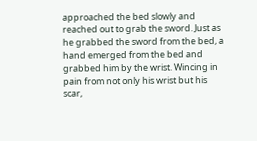approached the bed slowly and reached out to grab the sword. Just as he grabbed the sword from the bed, a hand emerged from the bed and grabbed him by the wrist. Wincing in pain from not only his wrist but his scar,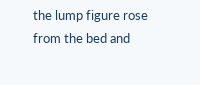the lump figure rose from the bed and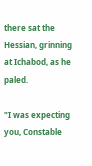there sat the Hessian, grinning at Ichabod, as he paled.

"I was expecting you, Constable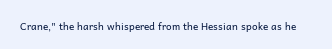Crane," the harsh whispered from the Hessian spoke as he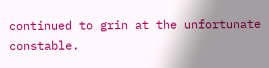continued to grin at the unfortunate constable.